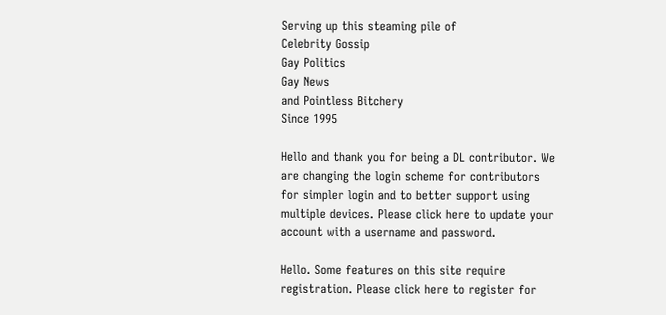Serving up this steaming pile of
Celebrity Gossip
Gay Politics
Gay News
and Pointless Bitchery
Since 1995

Hello and thank you for being a DL contributor. We are changing the login scheme for contributors for simpler login and to better support using multiple devices. Please click here to update your account with a username and password.

Hello. Some features on this site require registration. Please click here to register for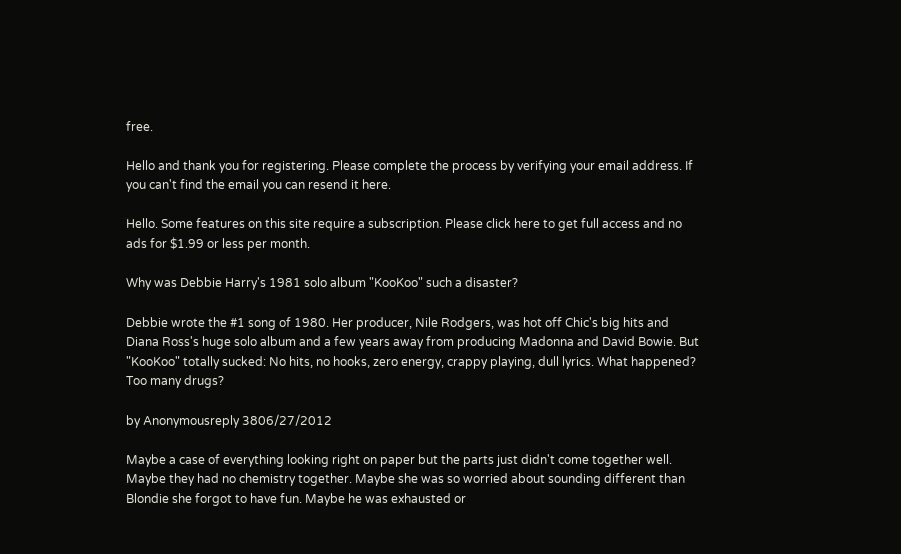free.

Hello and thank you for registering. Please complete the process by verifying your email address. If you can't find the email you can resend it here.

Hello. Some features on this site require a subscription. Please click here to get full access and no ads for $1.99 or less per month.

Why was Debbie Harry's 1981 solo album "KooKoo" such a disaster?

Debbie wrote the #1 song of 1980. Her producer, Nile Rodgers, was hot off Chic's big hits and Diana Ross's huge solo album and a few years away from producing Madonna and David Bowie. But "KooKoo" totally sucked: No hits, no hooks, zero energy, crappy playing, dull lyrics. What happened? Too many drugs?

by Anonymousreply 3806/27/2012

Maybe a case of everything looking right on paper but the parts just didn't come together well. Maybe they had no chemistry together. Maybe she was so worried about sounding different than Blondie she forgot to have fun. Maybe he was exhausted or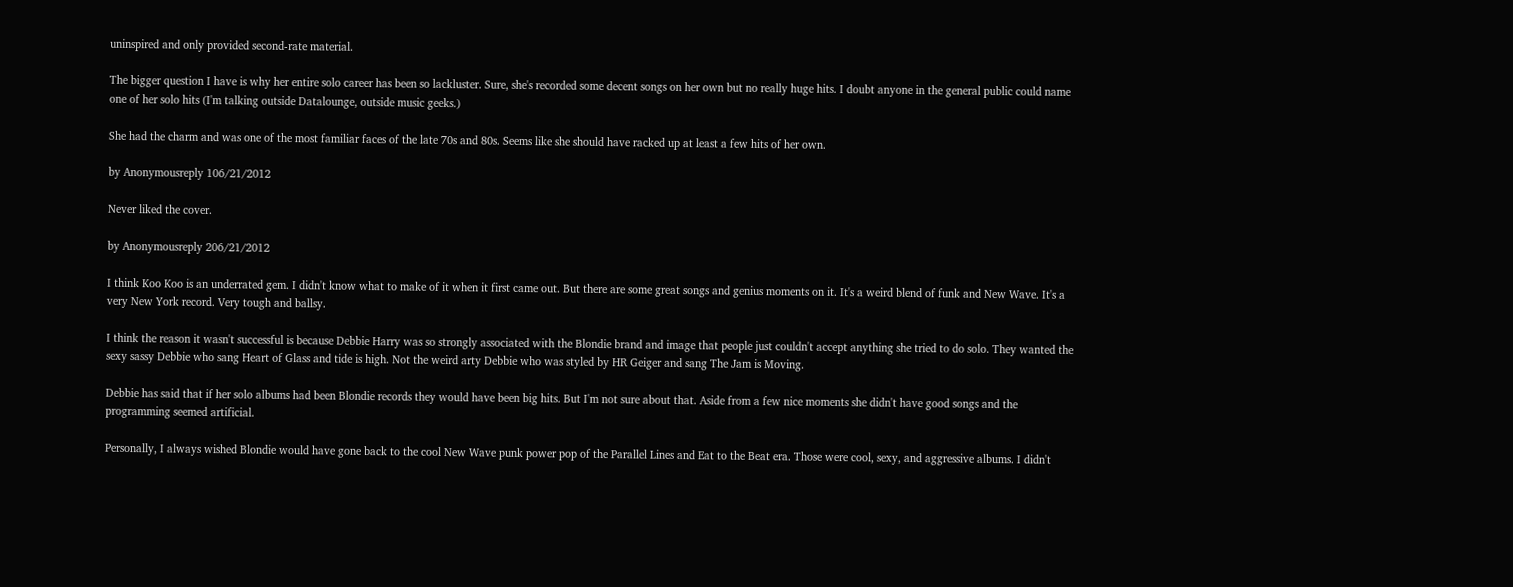uninspired and only provided second-rate material.

The bigger question I have is why her entire solo career has been so lackluster. Sure, she's recorded some decent songs on her own but no really huge hits. I doubt anyone in the general public could name one of her solo hits (I'm talking outside Datalounge, outside music geeks.)

She had the charm and was one of the most familiar faces of the late 70s and 80s. Seems like she should have racked up at least a few hits of her own.

by Anonymousreply 106/21/2012

Never liked the cover.

by Anonymousreply 206/21/2012

I think Koo Koo is an underrated gem. I didn't know what to make of it when it first came out. But there are some great songs and genius moments on it. It's a weird blend of funk and New Wave. It's a very New York record. Very tough and ballsy.

I think the reason it wasn't successful is because Debbie Harry was so strongly associated with the Blondie brand and image that people just couldn't accept anything she tried to do solo. They wanted the sexy sassy Debbie who sang Heart of Glass and tide is high. Not the weird arty Debbie who was styled by HR Geiger and sang The Jam is Moving.

Debbie has said that if her solo albums had been Blondie records they would have been big hits. But I'm not sure about that. Aside from a few nice moments she didn't have good songs and the programming seemed artificial.

Personally, I always wished Blondie would have gone back to the cool New Wave punk power pop of the Parallel Lines and Eat to the Beat era. Those were cool, sexy, and aggressive albums. I didn't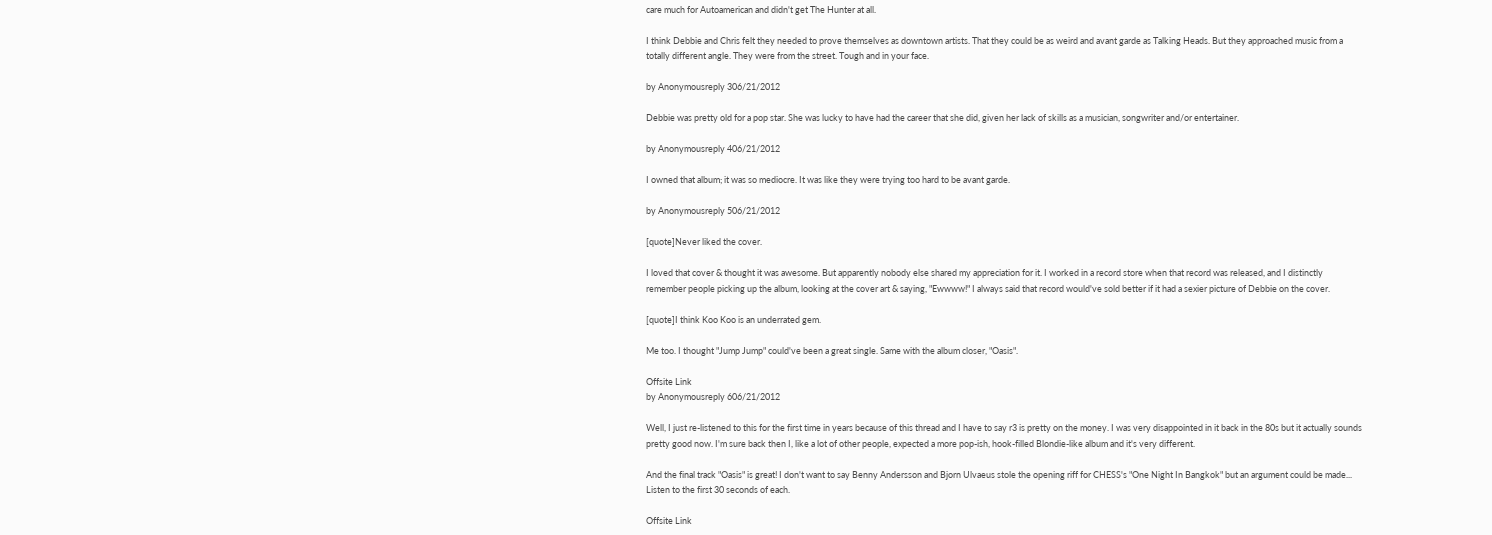care much for Autoamerican and didn't get The Hunter at all.

I think Debbie and Chris felt they needed to prove themselves as downtown artists. That they could be as weird and avant garde as Talking Heads. But they approached music from a totally different angle. They were from the street. Tough and in your face.

by Anonymousreply 306/21/2012

Debbie was pretty old for a pop star. She was lucky to have had the career that she did, given her lack of skills as a musician, songwriter and/or entertainer.

by Anonymousreply 406/21/2012

I owned that album; it was so mediocre. It was like they were trying too hard to be avant garde.

by Anonymousreply 506/21/2012

[quote]Never liked the cover.

I loved that cover & thought it was awesome. But apparently nobody else shared my appreciation for it. I worked in a record store when that record was released, and I distinctly remember people picking up the album, looking at the cover art & saying, "Ewwww!" I always said that record would've sold better if it had a sexier picture of Debbie on the cover.

[quote]I think Koo Koo is an underrated gem.

Me too. I thought "Jump Jump" could've been a great single. Same with the album closer, "Oasis".

Offsite Link
by Anonymousreply 606/21/2012

Well, I just re-listened to this for the first time in years because of this thread and I have to say r3 is pretty on the money. I was very disappointed in it back in the 80s but it actually sounds pretty good now. I'm sure back then I, like a lot of other people, expected a more pop-ish, hook-filled Blondie-like album and it's very different.

And the final track "Oasis" is great! I don't want to say Benny Andersson and Bjorn Ulvaeus stole the opening riff for CHESS's "One Night In Bangkok" but an argument could be made... Listen to the first 30 seconds of each.

Offsite Link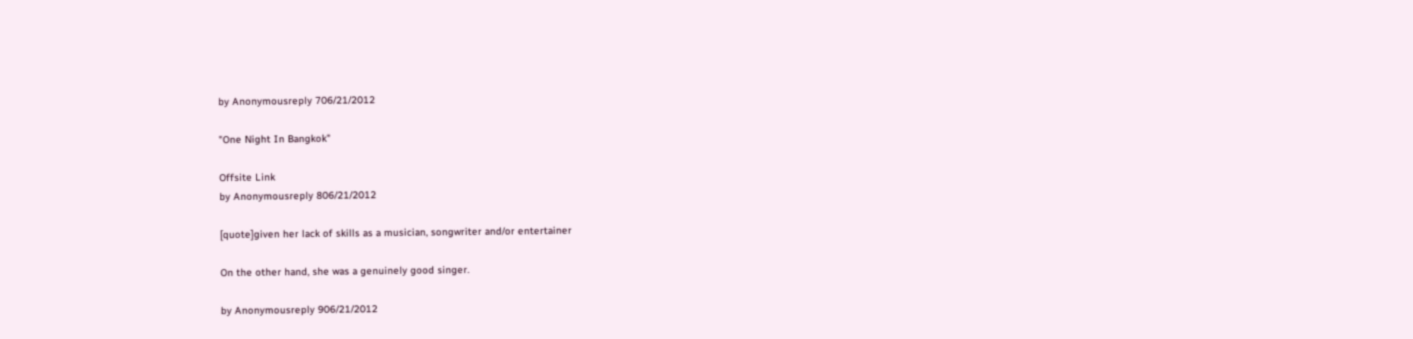by Anonymousreply 706/21/2012

"One Night In Bangkok"

Offsite Link
by Anonymousreply 806/21/2012

[quote]given her lack of skills as a musician, songwriter and/or entertainer

On the other hand, she was a genuinely good singer.

by Anonymousreply 906/21/2012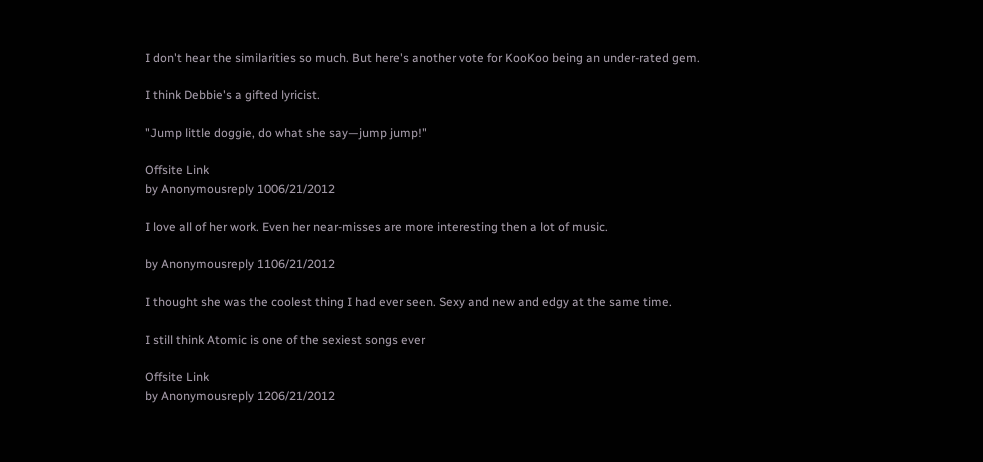I don't hear the similarities so much. But here's another vote for KooKoo being an under-rated gem.

I think Debbie's a gifted lyricist.

"Jump little doggie, do what she say—jump jump!"

Offsite Link
by Anonymousreply 1006/21/2012

I love all of her work. Even her near-misses are more interesting then a lot of music.

by Anonymousreply 1106/21/2012

I thought she was the coolest thing I had ever seen. Sexy and new and edgy at the same time.

I still think Atomic is one of the sexiest songs ever

Offsite Link
by Anonymousreply 1206/21/2012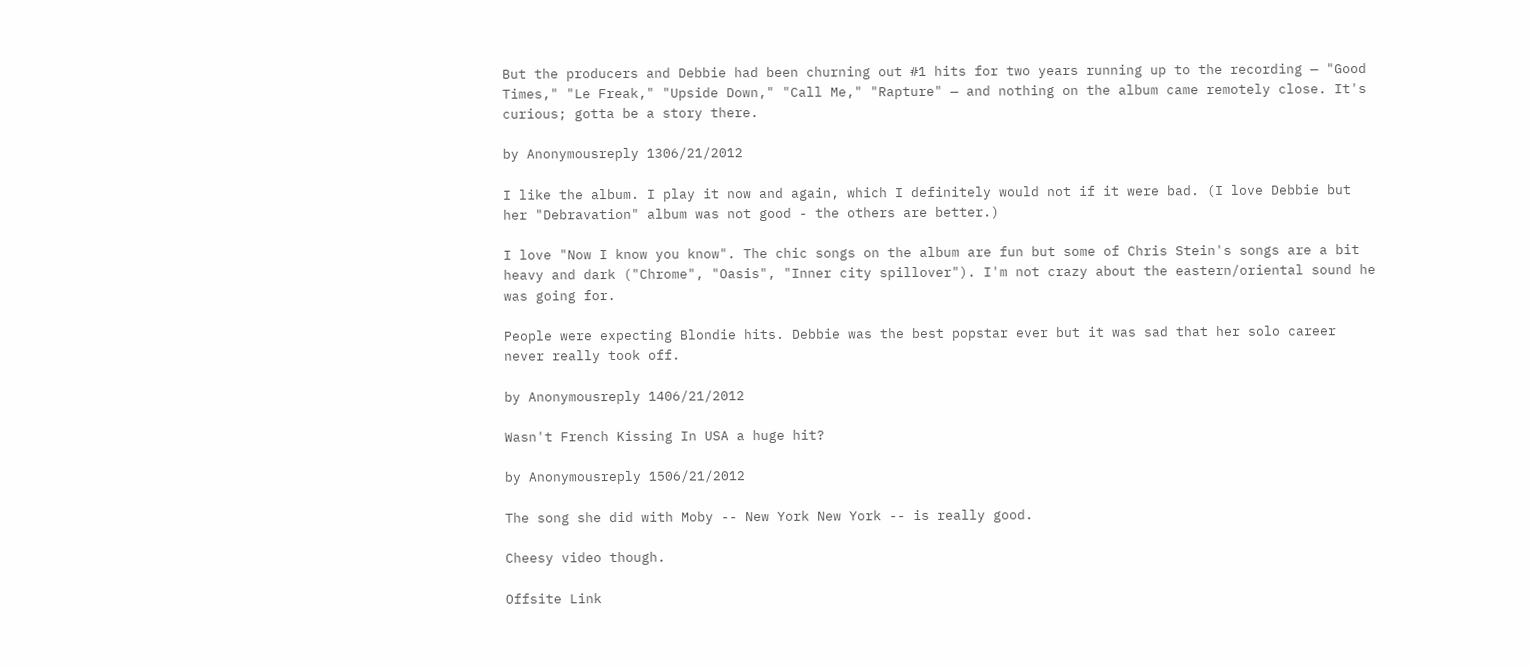But the producers and Debbie had been churning out #1 hits for two years running up to the recording — "Good Times," "Le Freak," "Upside Down," "Call Me," "Rapture" — and nothing on the album came remotely close. It's curious; gotta be a story there.

by Anonymousreply 1306/21/2012

I like the album. I play it now and again, which I definitely would not if it were bad. (I love Debbie but her "Debravation" album was not good - the others are better.)

I love "Now I know you know". The chic songs on the album are fun but some of Chris Stein's songs are a bit heavy and dark ("Chrome", "Oasis", "Inner city spillover"). I'm not crazy about the eastern/oriental sound he was going for.

People were expecting Blondie hits. Debbie was the best popstar ever but it was sad that her solo career never really took off.

by Anonymousreply 1406/21/2012

Wasn't French Kissing In USA a huge hit?

by Anonymousreply 1506/21/2012

The song she did with Moby -- New York New York -- is really good.

Cheesy video though.

Offsite Link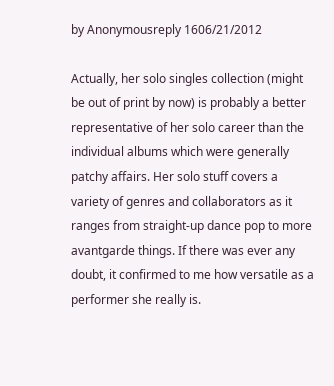by Anonymousreply 1606/21/2012

Actually, her solo singles collection (might be out of print by now) is probably a better representative of her solo career than the individual albums which were generally patchy affairs. Her solo stuff covers a variety of genres and collaborators as it ranges from straight-up dance pop to more avantgarde things. If there was ever any doubt, it confirmed to me how versatile as a performer she really is.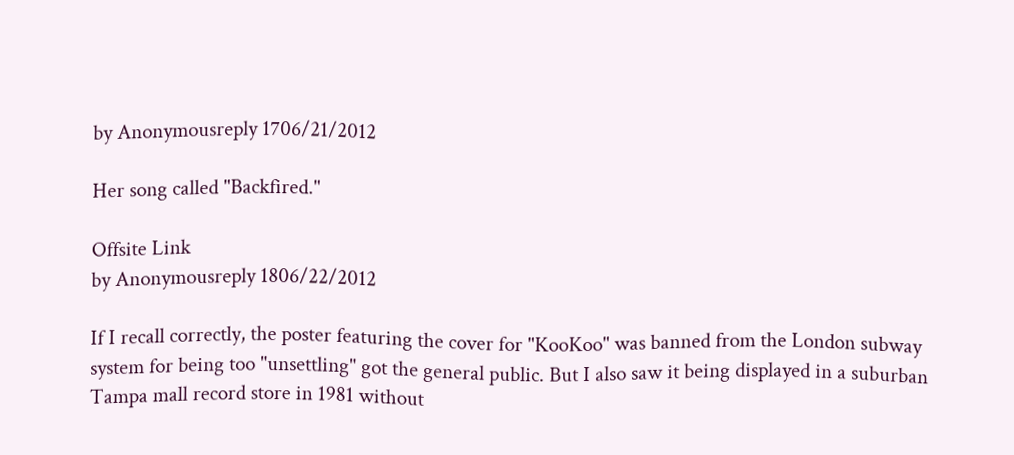by Anonymousreply 1706/21/2012

Her song called "Backfired."

Offsite Link
by Anonymousreply 1806/22/2012

If I recall correctly, the poster featuring the cover for "KooKoo" was banned from the London subway system for being too "unsettling" got the general public. But I also saw it being displayed in a suburban Tampa mall record store in 1981 without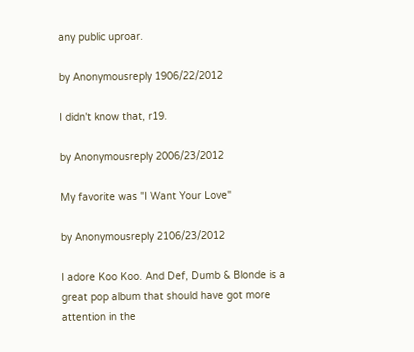any public uproar.

by Anonymousreply 1906/22/2012

I didn't know that, r19.

by Anonymousreply 2006/23/2012

My favorite was "I Want Your Love"

by Anonymousreply 2106/23/2012

I adore Koo Koo. And Def, Dumb & Blonde is a great pop album that should have got more attention in the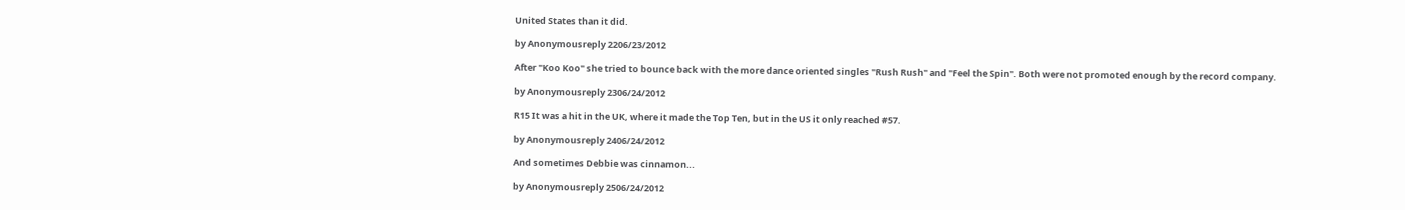United States than it did.

by Anonymousreply 2206/23/2012

After "Koo Koo" she tried to bounce back with the more dance oriented singles "Rush Rush" and "Feel the Spin". Both were not promoted enough by the record company.

by Anonymousreply 2306/24/2012

R15 It was a hit in the UK, where it made the Top Ten, but in the US it only reached #57.

by Anonymousreply 2406/24/2012

And sometimes Debbie was cinnamon...

by Anonymousreply 2506/24/2012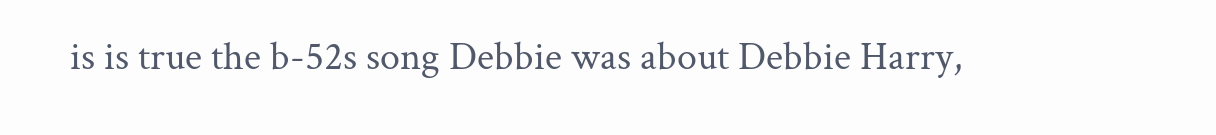is is true the b-52s song Debbie was about Debbie Harry,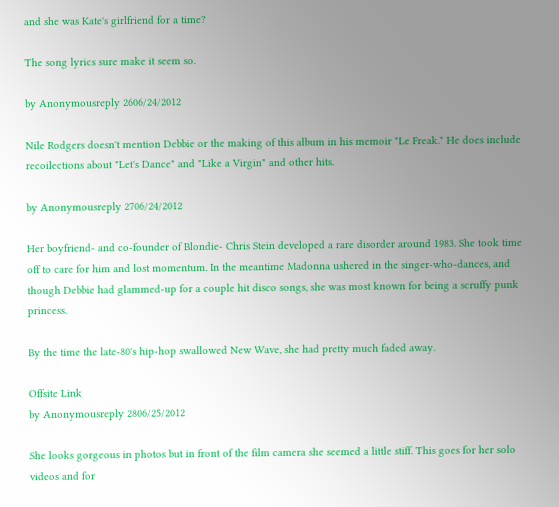and she was Kate's girlfriend for a time?

The song lyrics sure make it seem so.

by Anonymousreply 2606/24/2012

Nile Rodgers doesn't mention Debbie or the making of this album in his memoir "Le Freak." He does include recoilections about "Let's Dance" and "Like a Virgin" and other hits.

by Anonymousreply 2706/24/2012

Her boyfriend- and co-founder of Blondie- Chris Stein developed a rare disorder around 1983. She took time off to care for him and lost momentum. In the meantime Madonna ushered in the singer-who-dances, and though Debbie had glammed-up for a couple hit disco songs, she was most known for being a scruffy punk princess.

By the time the late-80's hip-hop swallowed New Wave, she had pretty much faded away.

Offsite Link
by Anonymousreply 2806/25/2012

She looks gorgeous in photos but in front of the film camera she seemed a little stiff. This goes for her solo videos and for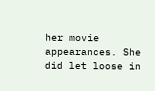her movie appearances. She did let loose in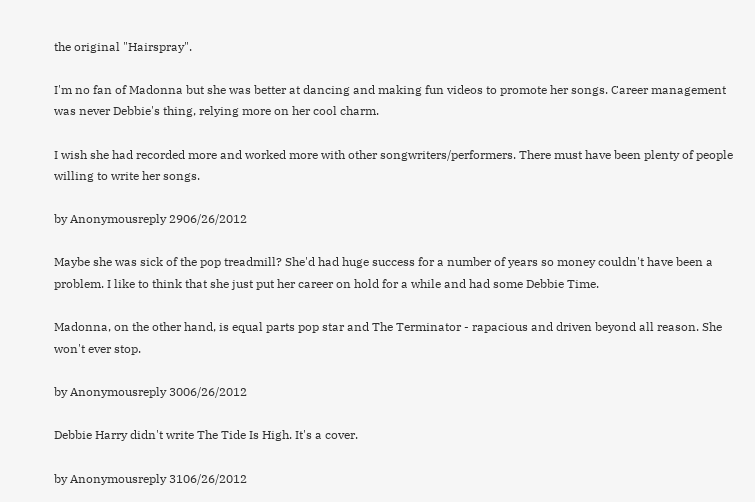the original "Hairspray".

I'm no fan of Madonna but she was better at dancing and making fun videos to promote her songs. Career management was never Debbie's thing, relying more on her cool charm.

I wish she had recorded more and worked more with other songwriters/performers. There must have been plenty of people willing to write her songs.

by Anonymousreply 2906/26/2012

Maybe she was sick of the pop treadmill? She'd had huge success for a number of years so money couldn't have been a problem. I like to think that she just put her career on hold for a while and had some Debbie Time.

Madonna, on the other hand, is equal parts pop star and The Terminator - rapacious and driven beyond all reason. She won't ever stop.

by Anonymousreply 3006/26/2012

Debbie Harry didn't write The Tide Is High. It's a cover.

by Anonymousreply 3106/26/2012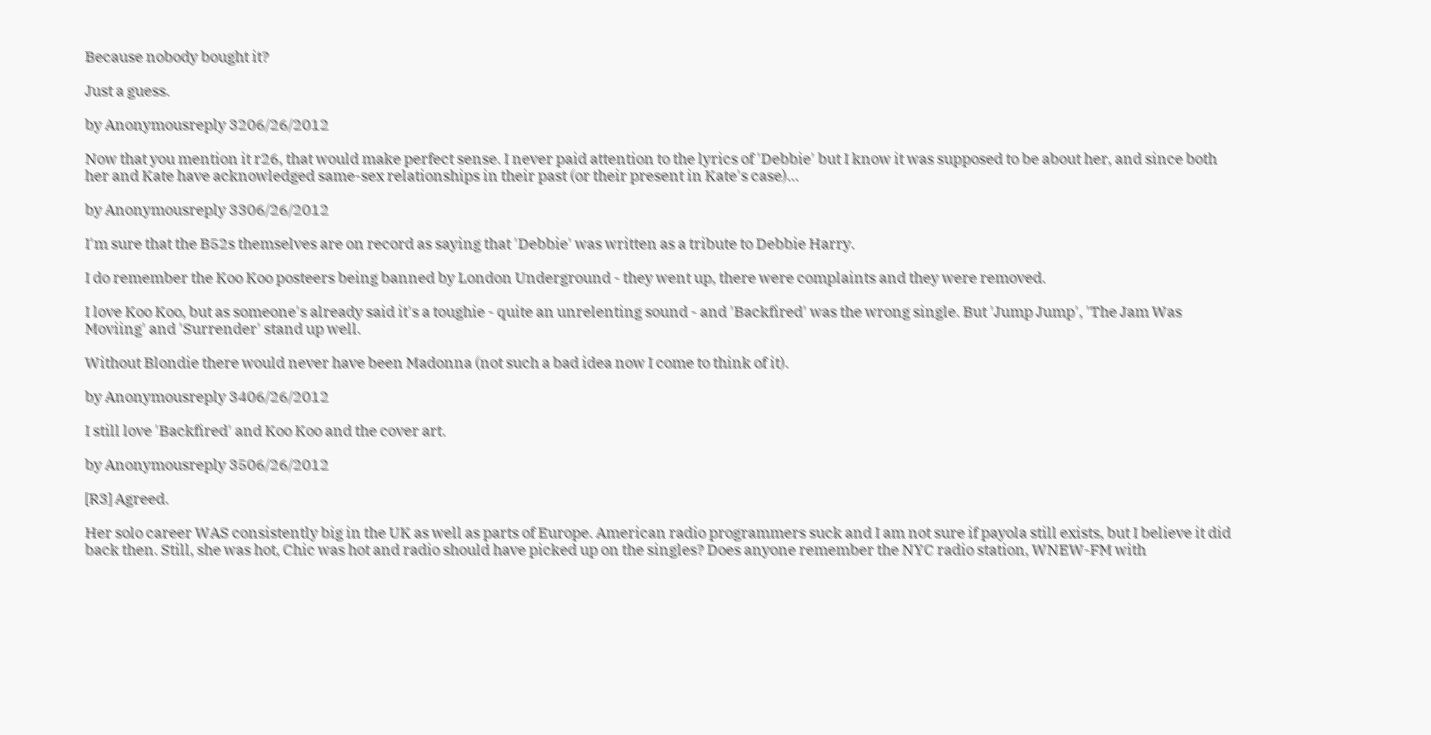Because nobody bought it?

Just a guess.

by Anonymousreply 3206/26/2012

Now that you mention it r26, that would make perfect sense. I never paid attention to the lyrics of 'Debbie' but I know it was supposed to be about her, and since both her and Kate have acknowledged same-sex relationships in their past (or their present in Kate's case)...

by Anonymousreply 3306/26/2012

I'm sure that the B52s themselves are on record as saying that 'Debbie' was written as a tribute to Debbie Harry.

I do remember the Koo Koo posteers being banned by London Underground - they went up, there were complaints and they were removed.

I love Koo Koo, but as someone's already said it's a toughie - quite an unrelenting sound - and 'Backfired' was the wrong single. But 'Jump Jump', 'The Jam Was Moviing' and 'Surrender' stand up well.

Without Blondie there would never have been Madonna (not such a bad idea now I come to think of it).

by Anonymousreply 3406/26/2012

I still love 'Backfired' and Koo Koo and the cover art.

by Anonymousreply 3506/26/2012

[R3] Agreed.

Her solo career WAS consistently big in the UK as well as parts of Europe. American radio programmers suck and I am not sure if payola still exists, but I believe it did back then. Still, she was hot, Chic was hot and radio should have picked up on the singles? Does anyone remember the NYC radio station, WNEW-FM with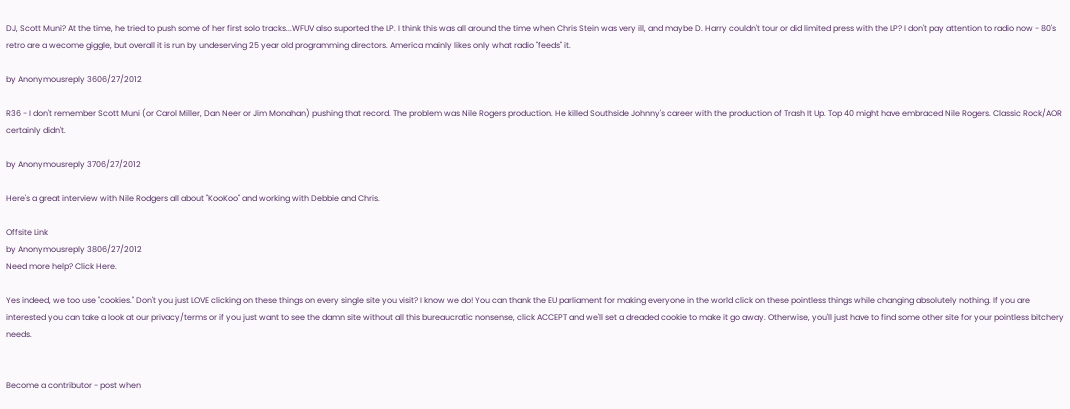DJ, Scott Muni? At the time, he tried to push some of her first solo tracks...WFUV also suported the LP. I think this was all around the time when Chris Stein was very ill, and maybe D. Harry couldn't tour or did limited press with the LP? I don't pay attention to radio now - 80's retro are a wecome giggle, but overall it is run by undeserving 25 year old programming directors. America mainly likes only what radio "feeds" it.

by Anonymousreply 3606/27/2012

R36 - I don't remember Scott Muni (or Carol Miller, Dan Neer or Jim Monahan) pushing that record. The problem was Nile Rogers production. He killed Southside Johnny's career with the production of Trash It Up. Top 40 might have embraced Nile Rogers. Classic Rock/AOR certainly didn't.

by Anonymousreply 3706/27/2012

Here's a great interview with Nile Rodgers all about "KooKoo" and working with Debbie and Chris.

Offsite Link
by Anonymousreply 3806/27/2012
Need more help? Click Here.

Yes indeed, we too use "cookies." Don't you just LOVE clicking on these things on every single site you visit? I know we do! You can thank the EU parliament for making everyone in the world click on these pointless things while changing absolutely nothing. If you are interested you can take a look at our privacy/terms or if you just want to see the damn site without all this bureaucratic nonsense, click ACCEPT and we'll set a dreaded cookie to make it go away. Otherwise, you'll just have to find some other site for your pointless bitchery needs.


Become a contributor - post when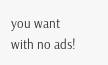you want with no ads!